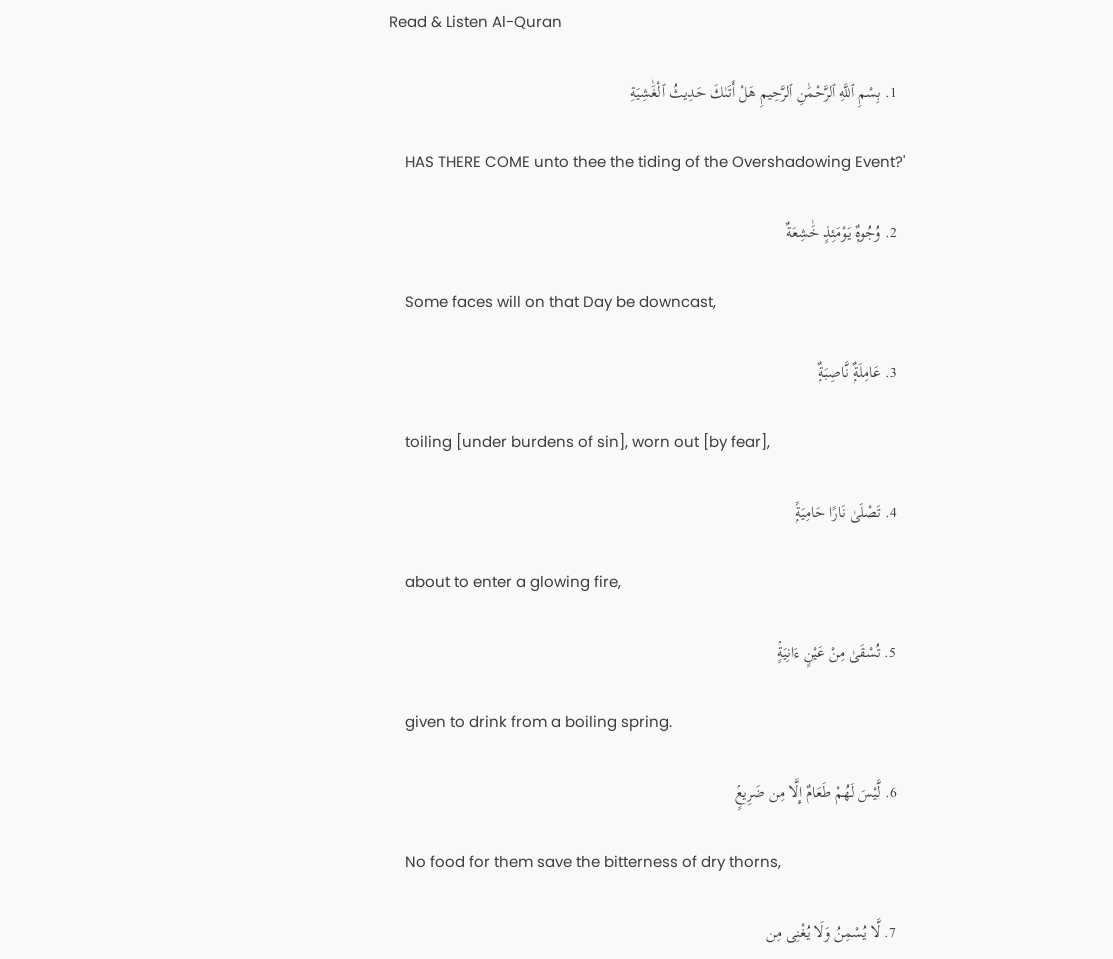Read & Listen Al-Quran

  1. بِسْمِ ٱللَّهِ ٱلرَّحْمَٰنِ ٱلرَّحِيمِ هَلْ أَتَىٰكَ حَدِيثُ ٱلْغَٰشِيَةِ

    HAS THERE COME unto thee the tiding of the Overshadowing Event?'

  2. وُجُوهٌۭ يَوْمَئِذٍ خَٰشِعَةٌ

    Some faces will on that Day be downcast,

  3. عَامِلَةٌۭ نَّاصِبَةٌۭ

    toiling [under burdens of sin], worn out [by fear],

  4. تَصْلَىٰ نَارًا حَامِيَةًۭ

    about to enter a glowing fire,

  5. تُسْقَىٰ مِنْ عَيْنٍ ءَانِيَةٍۢ

    given to drink from a boiling spring.

  6. لَّيْسَ لَهُمْ طَعَامٌ إِلَّا مِن ضَرِيعٍۢ

    No food for them save the bitterness of dry thorns,

  7. لَّا يُسْمِنُ وَلَا يُغْنِى مِن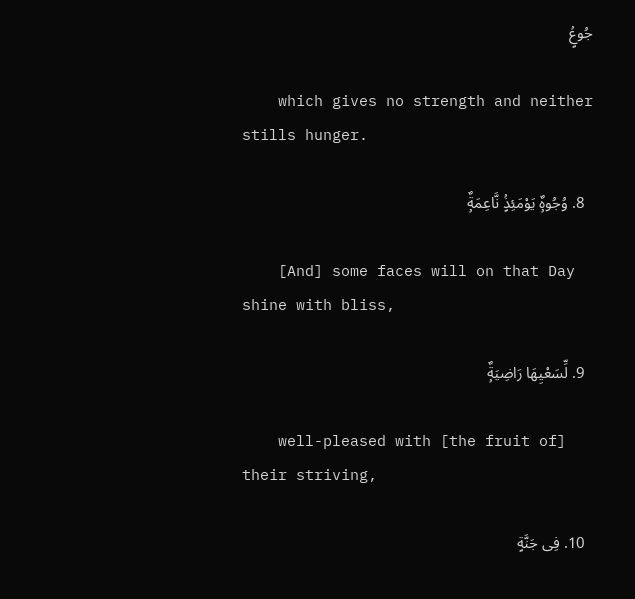جُوعٍۢ

    which gives no strength and neither stills hunger.

  8. وُجُوهٌۭ يَوْمَئِذٍۢ نَّاعِمَةٌۭ

    [And] some faces will on that Day shine with bliss,

  9. لِّسَعْيِهَا رَاضِيَةٌۭ

    well-pleased with [the fruit of] their striving,

  10. فِى جَنَّةٍ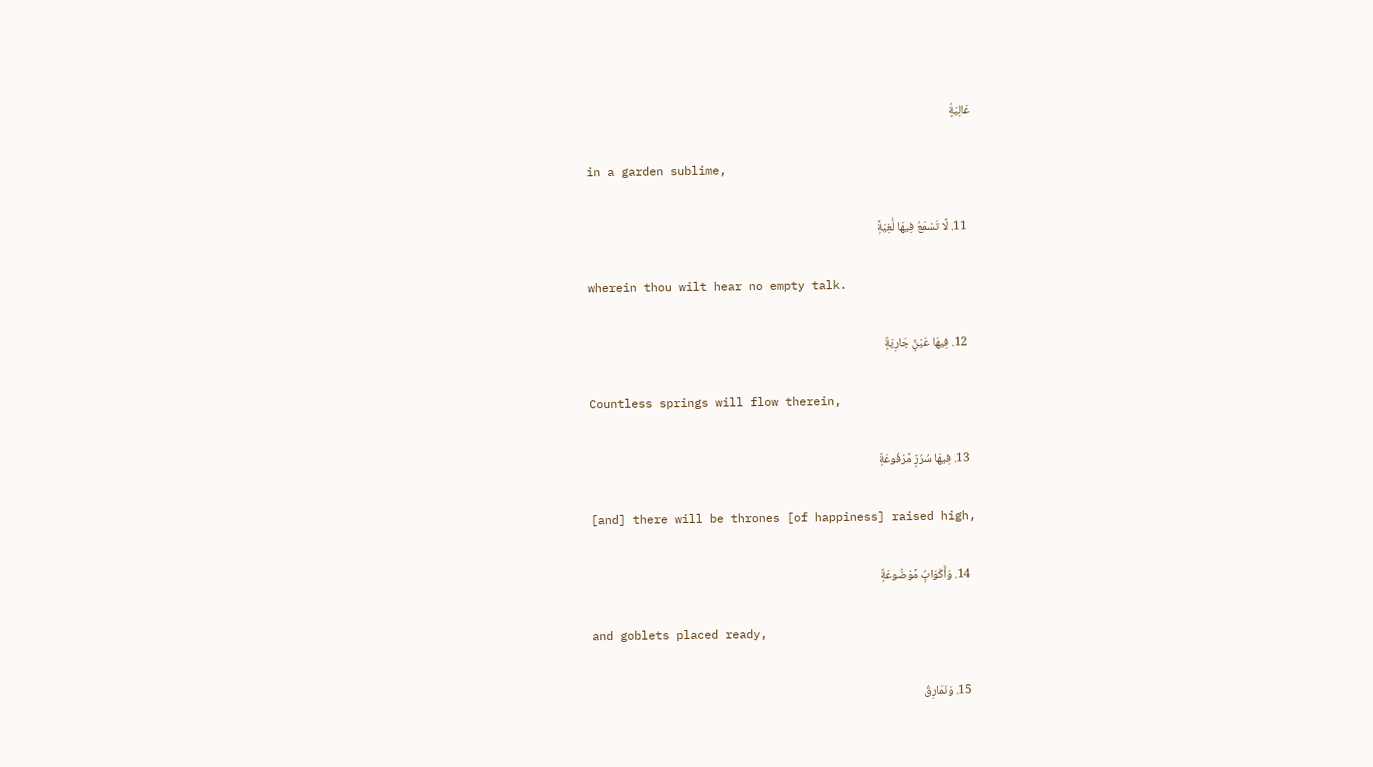عَالِيَةٍۢ

    in a garden sublime,

  11. لَّا تَسْمَعُ فِيهَا لَٰغِيَةًۭ

    wherein thou wilt hear no empty talk.

  12. فِيهَا عَيْنٌۭ جَارِيَةٌۭ

    Countless springs will flow therein,

  13. فِيهَا سُرُرٌۭ مَّرْفُوعَةٌۭ

    [and] there will be thrones [of happiness] raised high,

  14. وَأَكْوَابٌۭ مَّوْضُوعَةٌۭ

    and goblets placed ready,

  15. وَنَمَارِقُ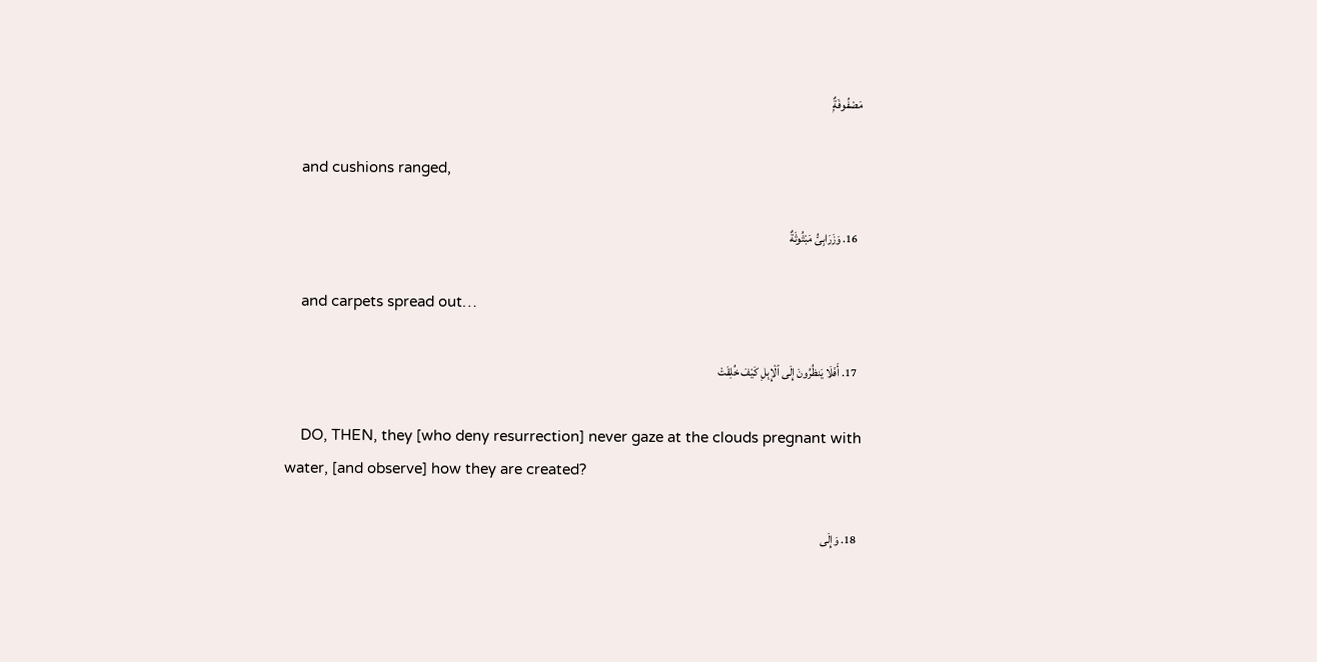مَصْفُوفَةٌۭ

    and cushions ranged,

  16. وَزَرَابِىُّ مَبْثُوثَةٌ

    and carpets spread out…

  17. أَفَلَا يَنظُرُونَ إِلَى ٱلْإِبِلِ كَيْفَ خُلِقَتْ

    DO, THEN, they [who deny resurrection] never gaze at the clouds pregnant with water, [and observe] how they are created?

  18. وَإِلَى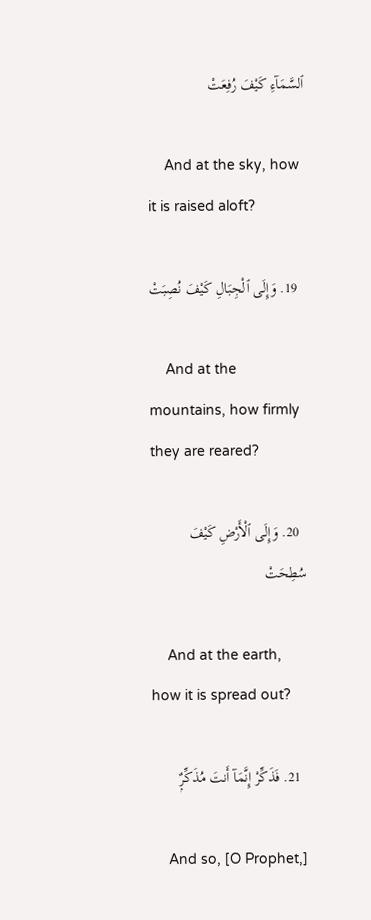ٱلسَّمَآءِ كَيْفَ رُفِعَتْ

    And at the sky, how it is raised aloft?

  19. وَإِلَى ٱلْجِبَالِ كَيْفَ نُصِبَتْ

    And at the mountains, how firmly they are reared?

  20. وَإِلَى ٱلْأَرْضِ كَيْفَ سُطِحَتْ

    And at the earth, how it is spread out?

  21. فَذَكِّرْ إِنَّمَآ أَنتَ مُذَكِّرٌۭ

    And so, [O Prophet,]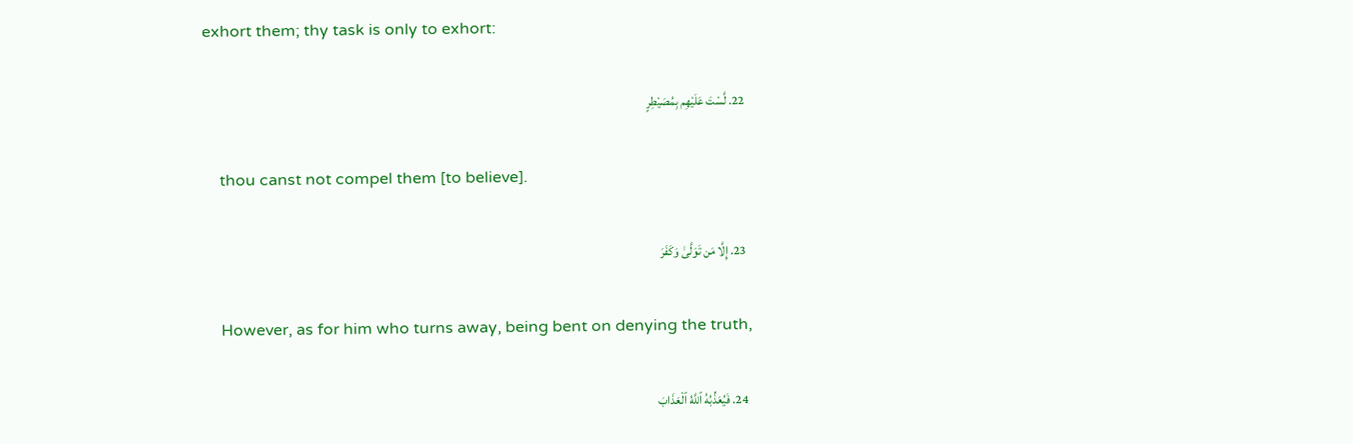exhort them; thy task is only to exhort:

  22. لَّسْتَ عَلَيْهِم بِمُصَيْطِرٍ

    thou canst not compel them [to believe].

  23. إِلَّا مَن تَوَلَّىٰ وَكَفَرَ

    However, as for him who turns away, being bent on denying the truth,

  24. فَيُعَذِّبُهُ ٱللَّهُ ٱلْعَذَابَ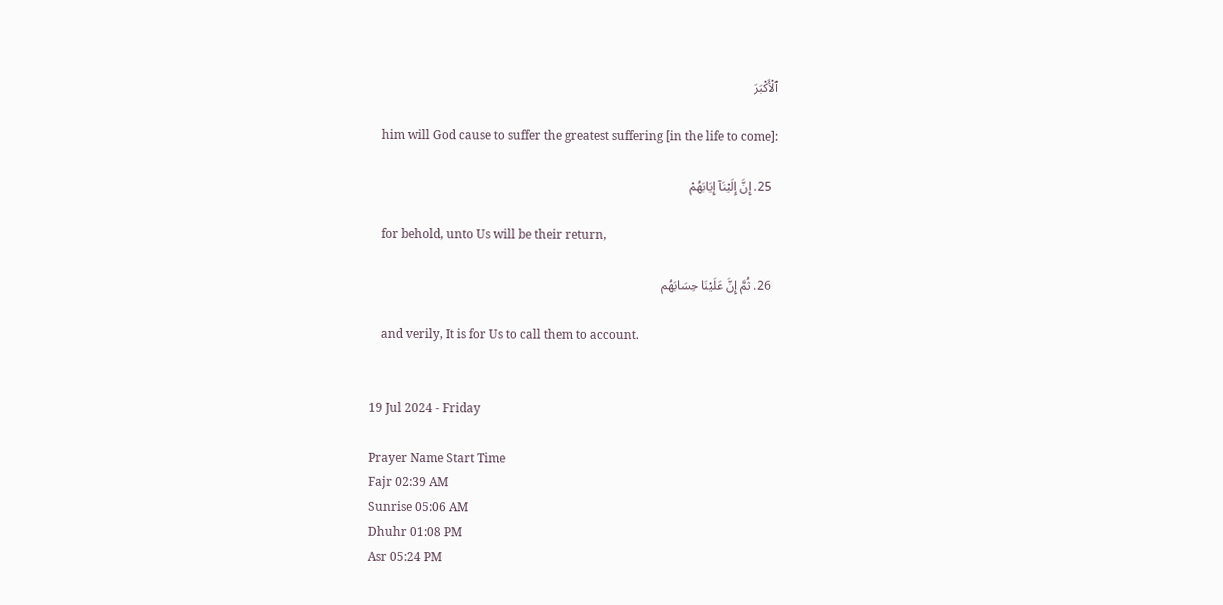ٱلْأَكْبَرَ

    him will God cause to suffer the greatest suffering [in the life to come]:

  25. إِنَّ إِلَيْنَآ إِيَابَهُمْ

    for behold, unto Us will be their return,

  26. ثُمَّ إِنَّ عَلَيْنَا حِسَابَهُم

    and verily, It is for Us to call them to account.


19 Jul 2024 - Friday

Prayer Name Start Time
Fajr 02:39 AM
Sunrise 05:06 AM
Dhuhr 01:08 PM
Asr 05:24 PM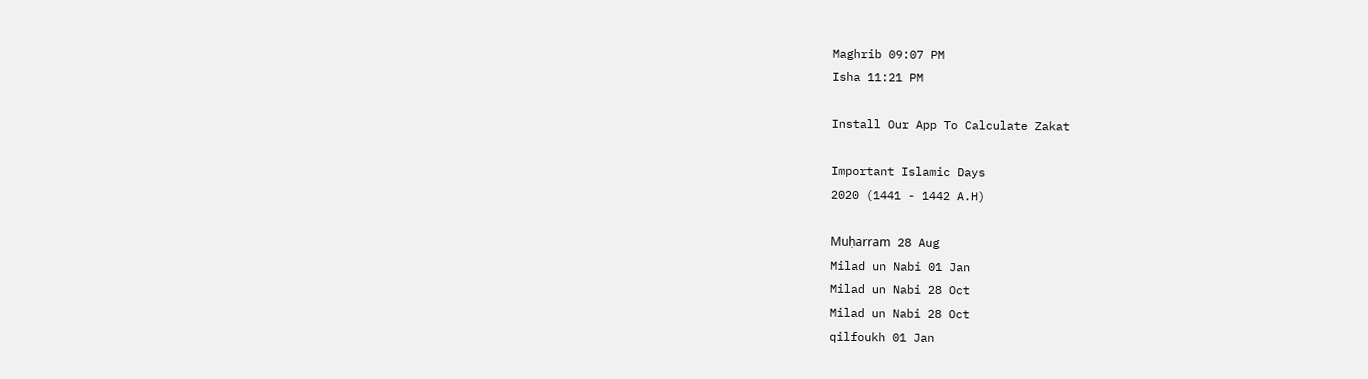Maghrib 09:07 PM
Isha 11:21 PM

Install Our App To Calculate Zakat

Important Islamic Days
2020 (1441 - 1442 A.H)

Muḥarram 28 Aug
Milad un Nabi 01 Jan
Milad un Nabi 28 Oct
Milad un Nabi 28 Oct
qilfoukh 01 Jan